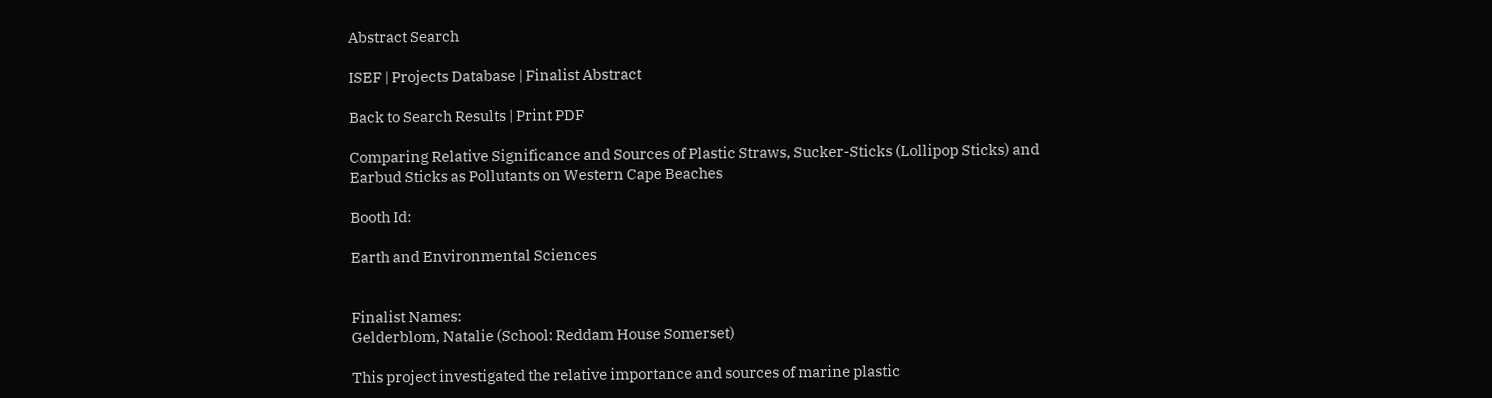Abstract Search

ISEF | Projects Database | Finalist Abstract

Back to Search Results | Print PDF

Comparing Relative Significance and Sources of Plastic Straws, Sucker-Sticks (Lollipop Sticks) and Earbud Sticks as Pollutants on Western Cape Beaches

Booth Id:

Earth and Environmental Sciences


Finalist Names:
Gelderblom, Natalie (School: Reddam House Somerset)

This project investigated the relative importance and sources of marine plastic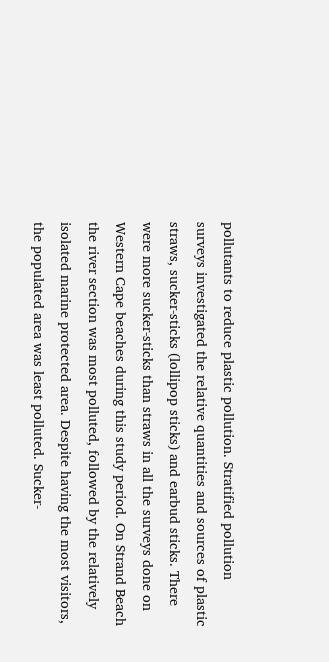pollutants to reduce plastic pollution. Stratified pollution surveys investigated the relative quantities and sources of plastic straws, sucker-sticks (lollipop sticks) and earbud sticks. There were more sucker-sticks than straws in all the surveys done on Western Cape beaches during this study period. On Strand Beach the river section was most polluted, followed by the relatively isolated marine protected area. Despite having the most visitors, the populated area was least polluted. Sucker-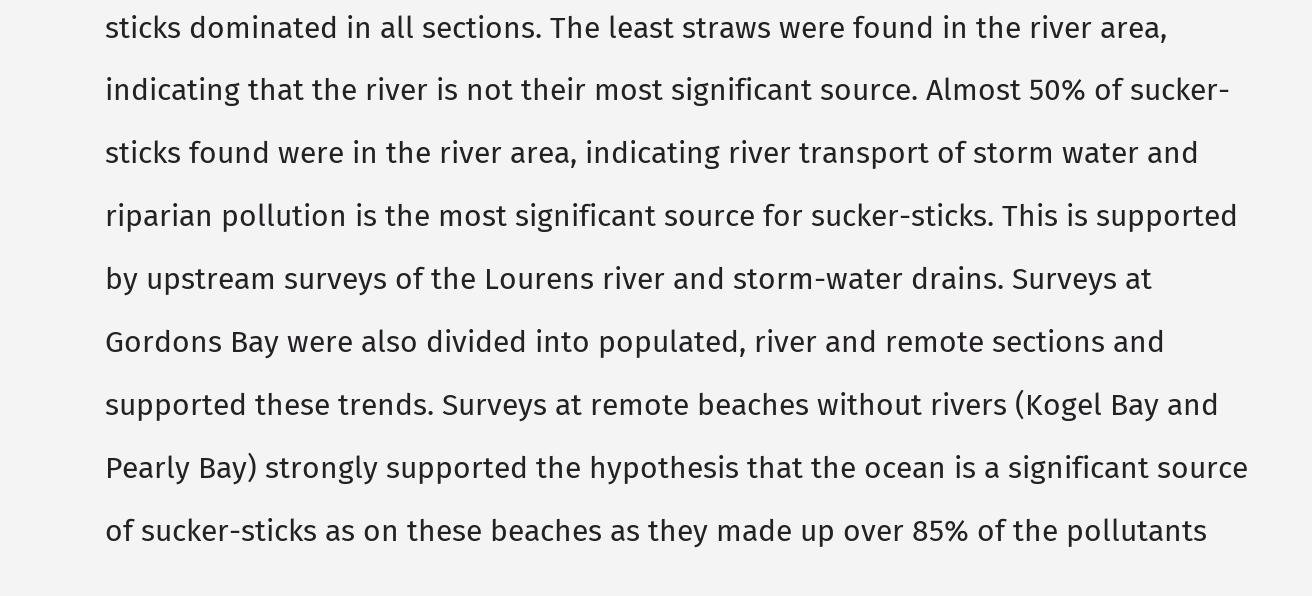sticks dominated in all sections. The least straws were found in the river area, indicating that the river is not their most significant source. Almost 50% of sucker-sticks found were in the river area, indicating river transport of storm water and riparian pollution is the most significant source for sucker-sticks. This is supported by upstream surveys of the Lourens river and storm-water drains. Surveys at Gordons Bay were also divided into populated, river and remote sections and supported these trends. Surveys at remote beaches without rivers (Kogel Bay and Pearly Bay) strongly supported the hypothesis that the ocean is a significant source of sucker-sticks as on these beaches as they made up over 85% of the pollutants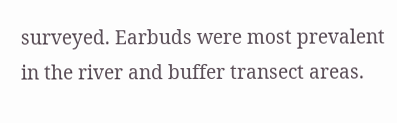surveyed. Earbuds were most prevalent in the river and buffer transect areas.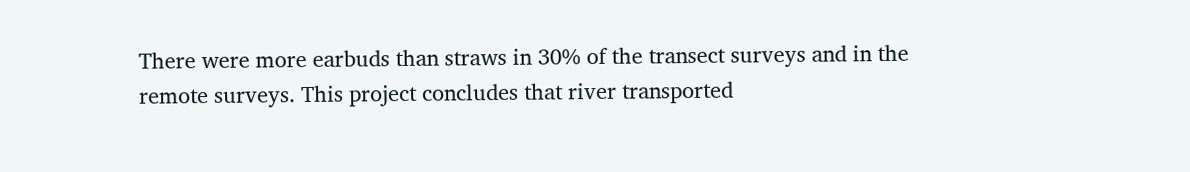There were more earbuds than straws in 30% of the transect surveys and in the remote surveys. This project concludes that river transported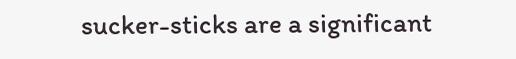sucker-sticks are a significant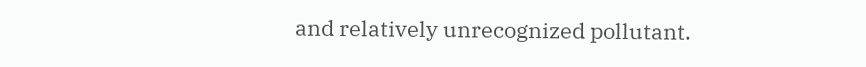and relatively unrecognized pollutant.